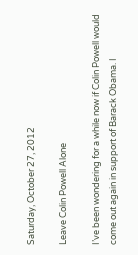Saturday, October 27, 2012

Leave Colin Powell Alone

I’ve been wondering for a while now if Colin Powell would come out again in support of Barack Obama. I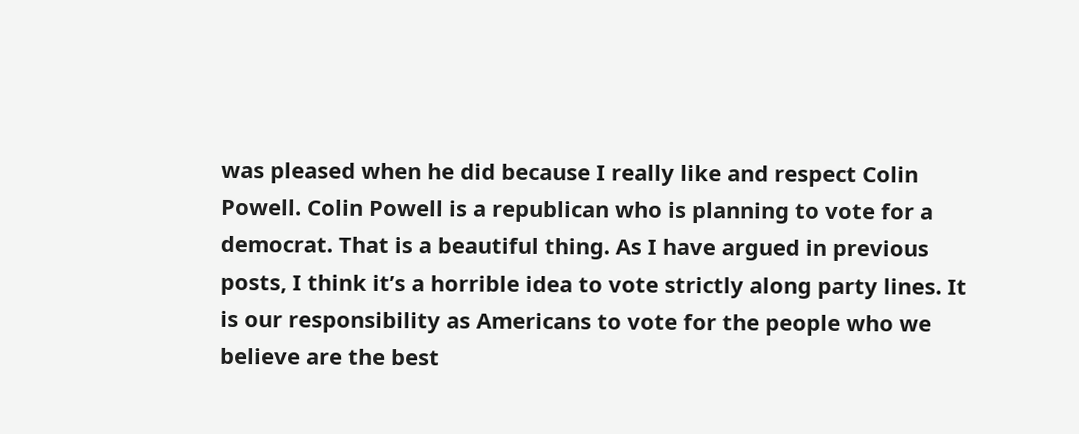was pleased when he did because I really like and respect Colin Powell. Colin Powell is a republican who is planning to vote for a democrat. That is a beautiful thing. As I have argued in previous posts, I think it’s a horrible idea to vote strictly along party lines. It is our responsibility as Americans to vote for the people who we believe are the best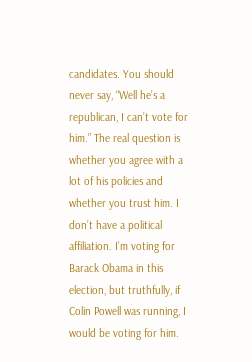candidates. You should never say, “Well he’s a republican, I can’t vote for him.” The real question is whether you agree with a lot of his policies and whether you trust him. I don’t have a political affiliation. I’m voting for Barack Obama in this election, but truthfully, if Colin Powell was running, I would be voting for him.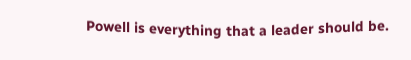Powell is everything that a leader should be.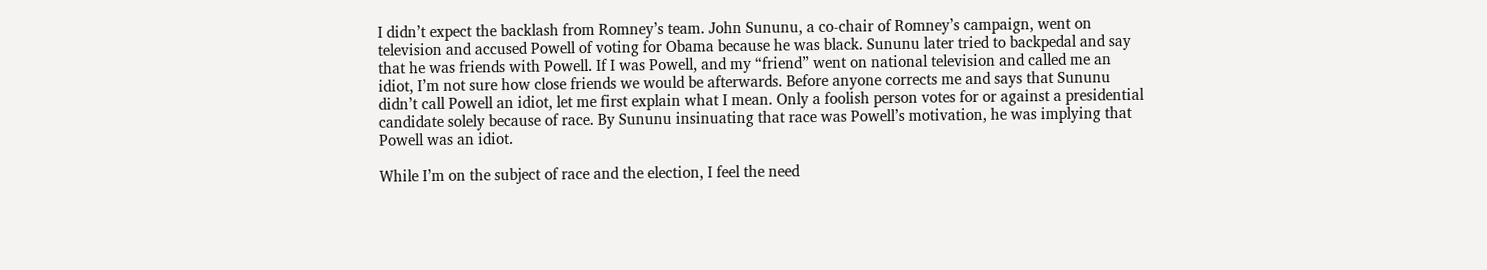I didn’t expect the backlash from Romney’s team. John Sununu, a co-chair of Romney’s campaign, went on television and accused Powell of voting for Obama because he was black. Sununu later tried to backpedal and say that he was friends with Powell. If I was Powell, and my “friend” went on national television and called me an idiot, I’m not sure how close friends we would be afterwards. Before anyone corrects me and says that Sununu didn’t call Powell an idiot, let me first explain what I mean. Only a foolish person votes for or against a presidential candidate solely because of race. By Sununu insinuating that race was Powell’s motivation, he was implying that Powell was an idiot.

While I’m on the subject of race and the election, I feel the need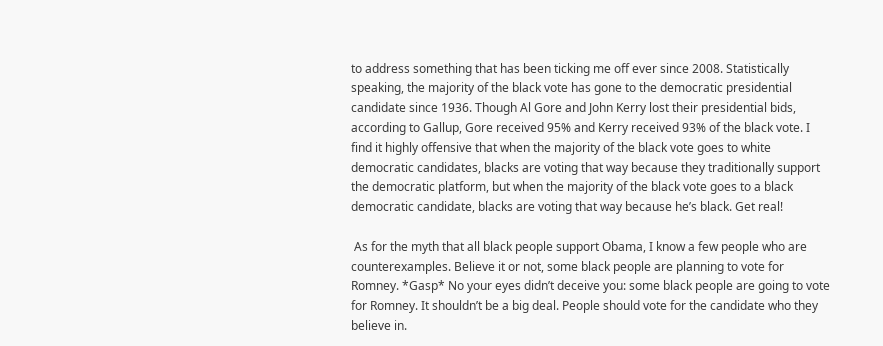to address something that has been ticking me off ever since 2008. Statistically speaking, the majority of the black vote has gone to the democratic presidential candidate since 1936. Though Al Gore and John Kerry lost their presidential bids, according to Gallup, Gore received 95% and Kerry received 93% of the black vote. I find it highly offensive that when the majority of the black vote goes to white democratic candidates, blacks are voting that way because they traditionally support the democratic platform, but when the majority of the black vote goes to a black democratic candidate, blacks are voting that way because he’s black. Get real!

 As for the myth that all black people support Obama, I know a few people who are counterexamples. Believe it or not, some black people are planning to vote for Romney. *Gasp* No your eyes didn’t deceive you: some black people are going to vote for Romney. It shouldn’t be a big deal. People should vote for the candidate who they believe in.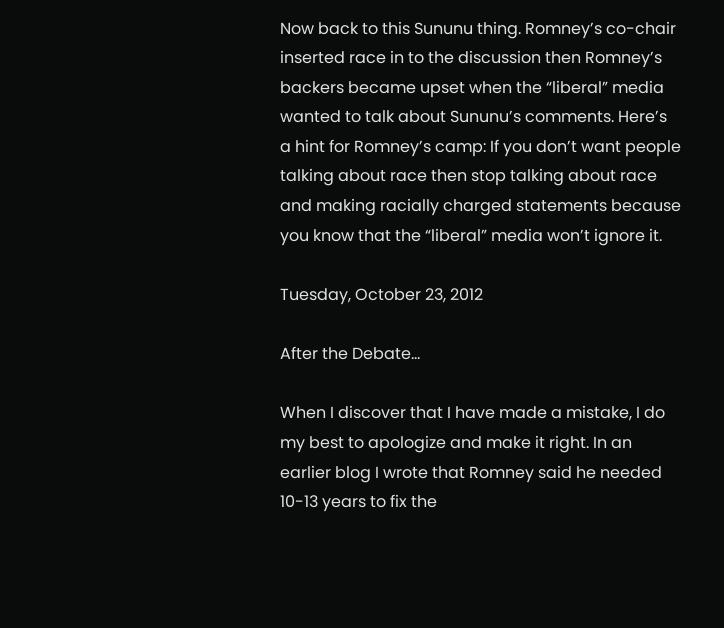Now back to this Sununu thing. Romney’s co-chair inserted race in to the discussion then Romney’s backers became upset when the “liberal” media wanted to talk about Sununu’s comments. Here’s a hint for Romney’s camp: If you don’t want people talking about race then stop talking about race and making racially charged statements because you know that the “liberal” media won’t ignore it.

Tuesday, October 23, 2012

After the Debate…

When I discover that I have made a mistake, I do my best to apologize and make it right. In an earlier blog I wrote that Romney said he needed 10-13 years to fix the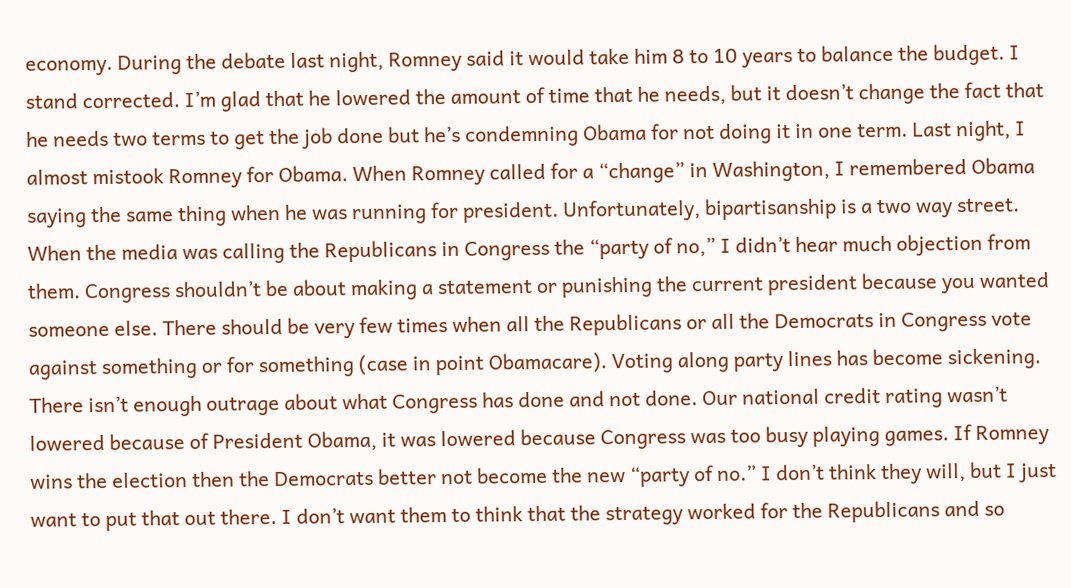economy. During the debate last night, Romney said it would take him 8 to 10 years to balance the budget. I stand corrected. I’m glad that he lowered the amount of time that he needs, but it doesn’t change the fact that he needs two terms to get the job done but he’s condemning Obama for not doing it in one term. Last night, I almost mistook Romney for Obama. When Romney called for a “change” in Washington, I remembered Obama saying the same thing when he was running for president. Unfortunately, bipartisanship is a two way street. When the media was calling the Republicans in Congress the “party of no,” I didn’t hear much objection from them. Congress shouldn’t be about making a statement or punishing the current president because you wanted someone else. There should be very few times when all the Republicans or all the Democrats in Congress vote against something or for something (case in point Obamacare). Voting along party lines has become sickening. There isn’t enough outrage about what Congress has done and not done. Our national credit rating wasn’t lowered because of President Obama, it was lowered because Congress was too busy playing games. If Romney wins the election then the Democrats better not become the new “party of no.” I don’t think they will, but I just want to put that out there. I don’t want them to think that the strategy worked for the Republicans and so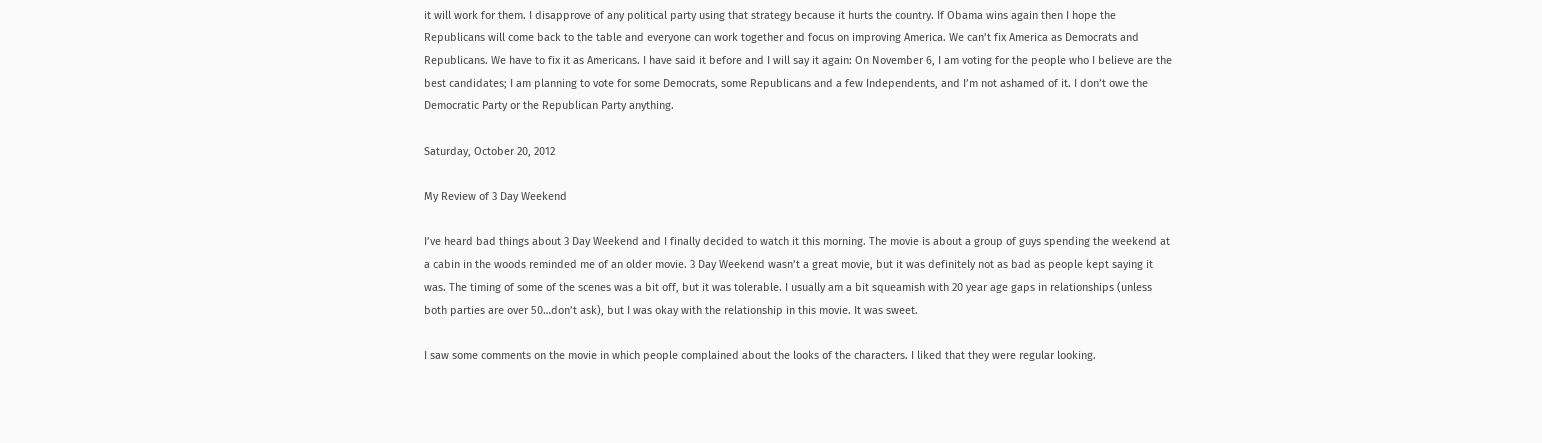it will work for them. I disapprove of any political party using that strategy because it hurts the country. If Obama wins again then I hope the Republicans will come back to the table and everyone can work together and focus on improving America. We can’t fix America as Democrats and Republicans. We have to fix it as Americans. I have said it before and I will say it again: On November 6, I am voting for the people who I believe are the best candidates; I am planning to vote for some Democrats, some Republicans and a few Independents, and I’m not ashamed of it. I don’t owe the Democratic Party or the Republican Party anything.

Saturday, October 20, 2012

My Review of 3 Day Weekend

I’ve heard bad things about 3 Day Weekend and I finally decided to watch it this morning. The movie is about a group of guys spending the weekend at a cabin in the woods reminded me of an older movie. 3 Day Weekend wasn’t a great movie, but it was definitely not as bad as people kept saying it was. The timing of some of the scenes was a bit off, but it was tolerable. I usually am a bit squeamish with 20 year age gaps in relationships (unless both parties are over 50…don’t ask), but I was okay with the relationship in this movie. It was sweet.

I saw some comments on the movie in which people complained about the looks of the characters. I liked that they were regular looking.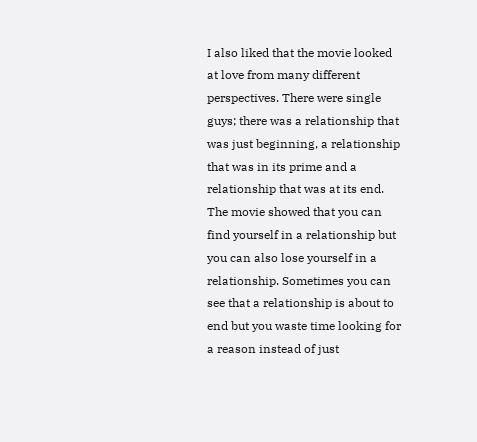I also liked that the movie looked at love from many different perspectives. There were single guys; there was a relationship that was just beginning, a relationship that was in its prime and a relationship that was at its end. The movie showed that you can find yourself in a relationship but you can also lose yourself in a relationship. Sometimes you can see that a relationship is about to end but you waste time looking for a reason instead of just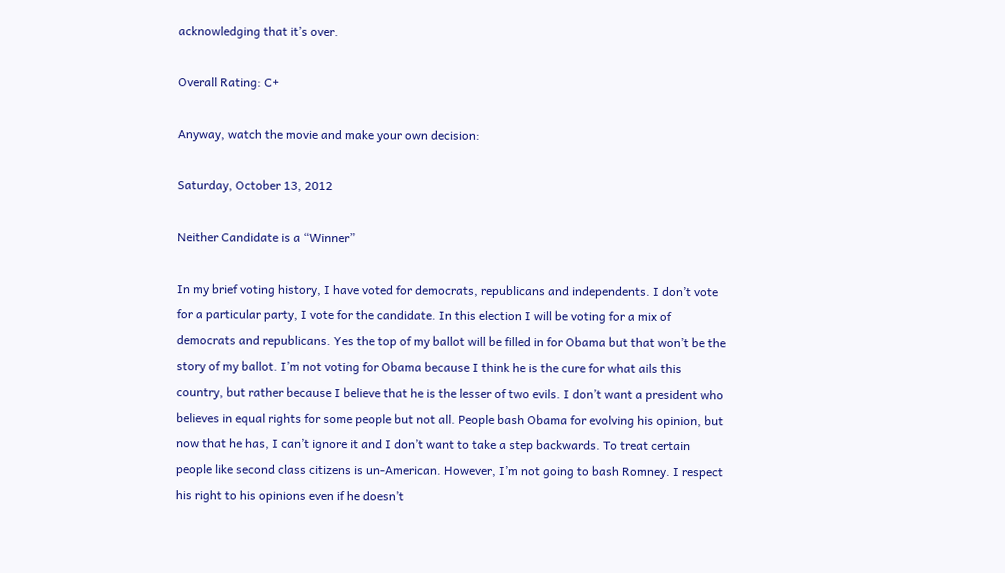acknowledging that it’s over.

Overall Rating: C+

Anyway, watch the movie and make your own decision:

Saturday, October 13, 2012

Neither Candidate is a “Winner”

In my brief voting history, I have voted for democrats, republicans and independents. I don’t vote for a particular party, I vote for the candidate. In this election I will be voting for a mix of democrats and republicans. Yes the top of my ballot will be filled in for Obama but that won’t be the story of my ballot. I’m not voting for Obama because I think he is the cure for what ails this country, but rather because I believe that he is the lesser of two evils. I don’t want a president who believes in equal rights for some people but not all. People bash Obama for evolving his opinion, but now that he has, I can’t ignore it and I don’t want to take a step backwards. To treat certain people like second class citizens is un-American. However, I’m not going to bash Romney. I respect his right to his opinions even if he doesn’t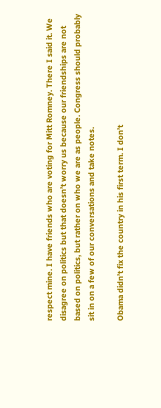respect mine. I have friends who are voting for Mitt Romney. There I said it. We disagree on politics but that doesn’t worry us because our friendships are not based on politics, but rather on who we are as people. Congress should probably sit in on a few of our conversations and take notes.

Obama didn’t fix the country in his first term. I don’t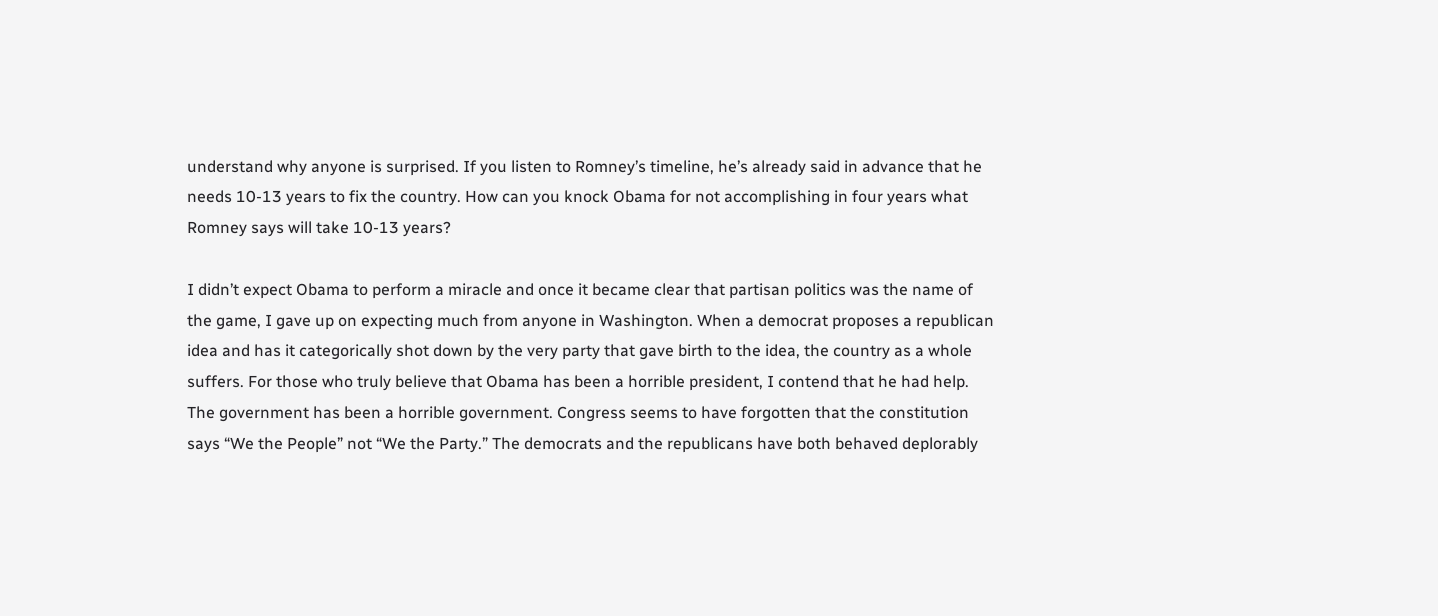understand why anyone is surprised. If you listen to Romney’s timeline, he’s already said in advance that he needs 10-13 years to fix the country. How can you knock Obama for not accomplishing in four years what Romney says will take 10-13 years?

I didn’t expect Obama to perform a miracle and once it became clear that partisan politics was the name of the game, I gave up on expecting much from anyone in Washington. When a democrat proposes a republican idea and has it categorically shot down by the very party that gave birth to the idea, the country as a whole suffers. For those who truly believe that Obama has been a horrible president, I contend that he had help. The government has been a horrible government. Congress seems to have forgotten that the constitution says “We the People” not “We the Party.” The democrats and the republicans have both behaved deplorably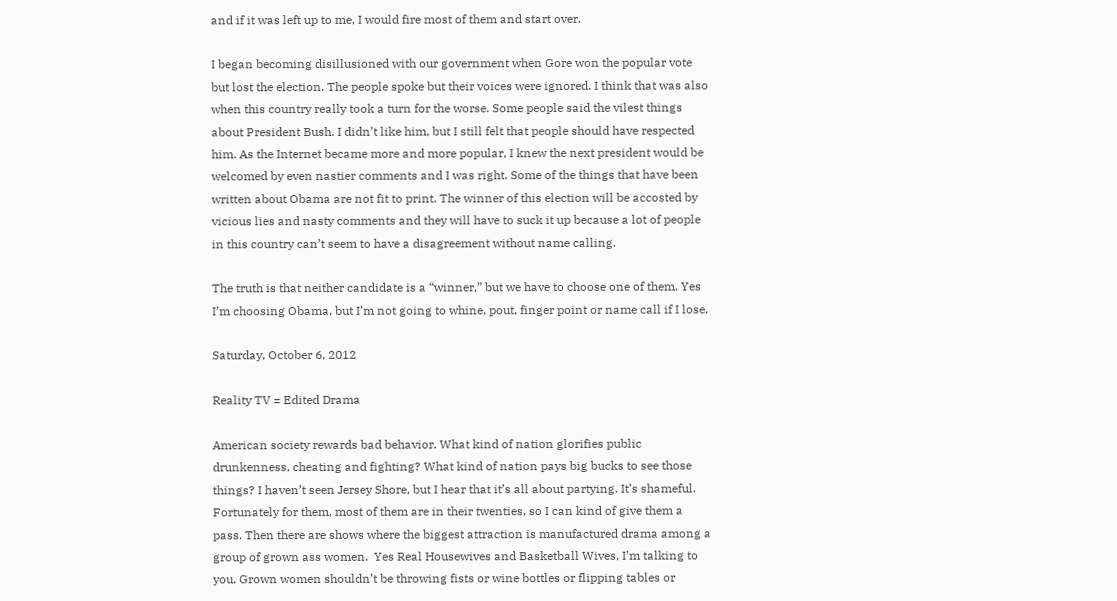and if it was left up to me, I would fire most of them and start over.

I began becoming disillusioned with our government when Gore won the popular vote but lost the election. The people spoke but their voices were ignored. I think that was also when this country really took a turn for the worse. Some people said the vilest things about President Bush. I didn’t like him, but I still felt that people should have respected him. As the Internet became more and more popular, I knew the next president would be welcomed by even nastier comments and I was right. Some of the things that have been written about Obama are not fit to print. The winner of this election will be accosted by vicious lies and nasty comments and they will have to suck it up because a lot of people in this country can’t seem to have a disagreement without name calling.

The truth is that neither candidate is a “winner,” but we have to choose one of them. Yes I’m choosing Obama, but I’m not going to whine, pout, finger point or name call if I lose.

Saturday, October 6, 2012

Reality TV = Edited Drama

American society rewards bad behavior. What kind of nation glorifies public drunkenness, cheating and fighting? What kind of nation pays big bucks to see those things? I haven’t seen Jersey Shore, but I hear that it’s all about partying. It’s shameful. Fortunately for them, most of them are in their twenties, so I can kind of give them a pass. Then there are shows where the biggest attraction is manufactured drama among a group of grown ass women.  Yes Real Housewives and Basketball Wives, I’m talking to you. Grown women shouldn’t be throwing fists or wine bottles or flipping tables or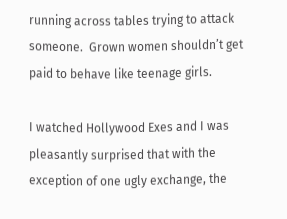running across tables trying to attack someone.  Grown women shouldn’t get paid to behave like teenage girls.

I watched Hollywood Exes and I was pleasantly surprised that with the exception of one ugly exchange, the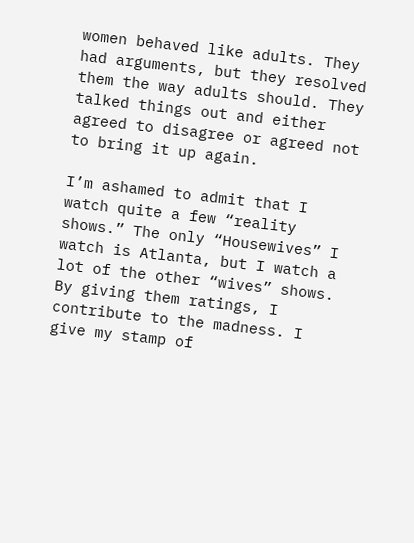women behaved like adults. They had arguments, but they resolved them the way adults should. They talked things out and either agreed to disagree or agreed not to bring it up again.

I’m ashamed to admit that I watch quite a few “reality shows.” The only “Housewives” I watch is Atlanta, but I watch a lot of the other “wives” shows. By giving them ratings, I contribute to the madness. I give my stamp of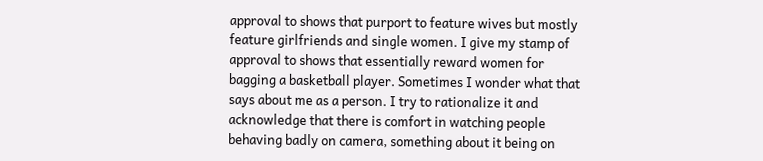approval to shows that purport to feature wives but mostly feature girlfriends and single women. I give my stamp of approval to shows that essentially reward women for bagging a basketball player. Sometimes I wonder what that says about me as a person. I try to rationalize it and acknowledge that there is comfort in watching people behaving badly on camera, something about it being on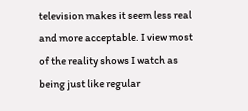television makes it seem less real and more acceptable. I view most of the reality shows I watch as being just like regular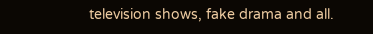television shows, fake drama and all.